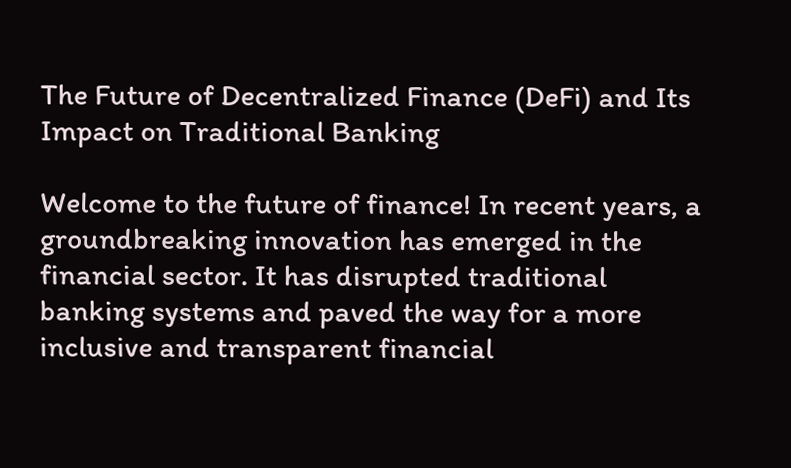The Future of Decentralized Finance (DeFi) and Its Impact on Traditional Banking

Welcome to the future of finance! In recent years, a groundbreaking innovation has emerged in the financial sector. It has disrupted traditional banking systems and paved the way for a more inclusive and transparent financial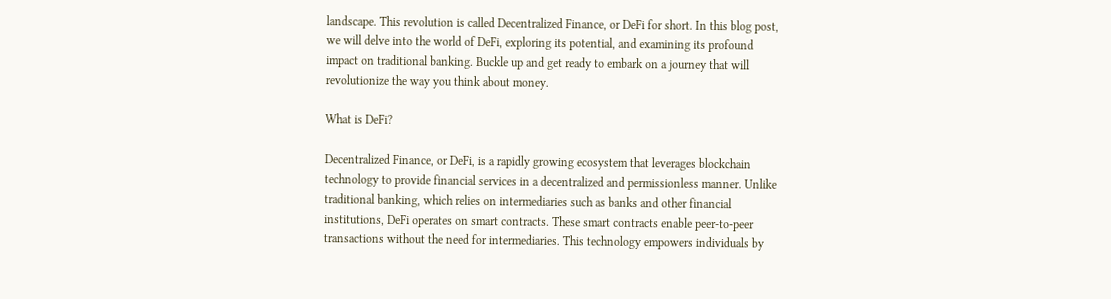landscape. This revolution is called Decentralized Finance, or DeFi for short. In this blog post, we will delve into the world of DeFi, exploring its potential, and examining its profound impact on traditional banking. Buckle up and get ready to embark on a journey that will revolutionize the way you think about money.

What is DeFi?

Decentralized Finance, or DeFi, is a rapidly growing ecosystem that leverages blockchain technology to provide financial services in a decentralized and permissionless manner. Unlike traditional banking, which relies on intermediaries such as banks and other financial institutions, DeFi operates on smart contracts. These smart contracts enable peer-to-peer transactions without the need for intermediaries. This technology empowers individuals by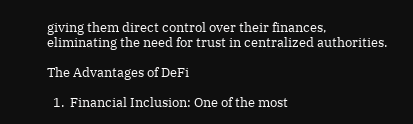giving them direct control over their finances, eliminating the need for trust in centralized authorities.

The Advantages of DeFi

  1.  Financial Inclusion: One of the most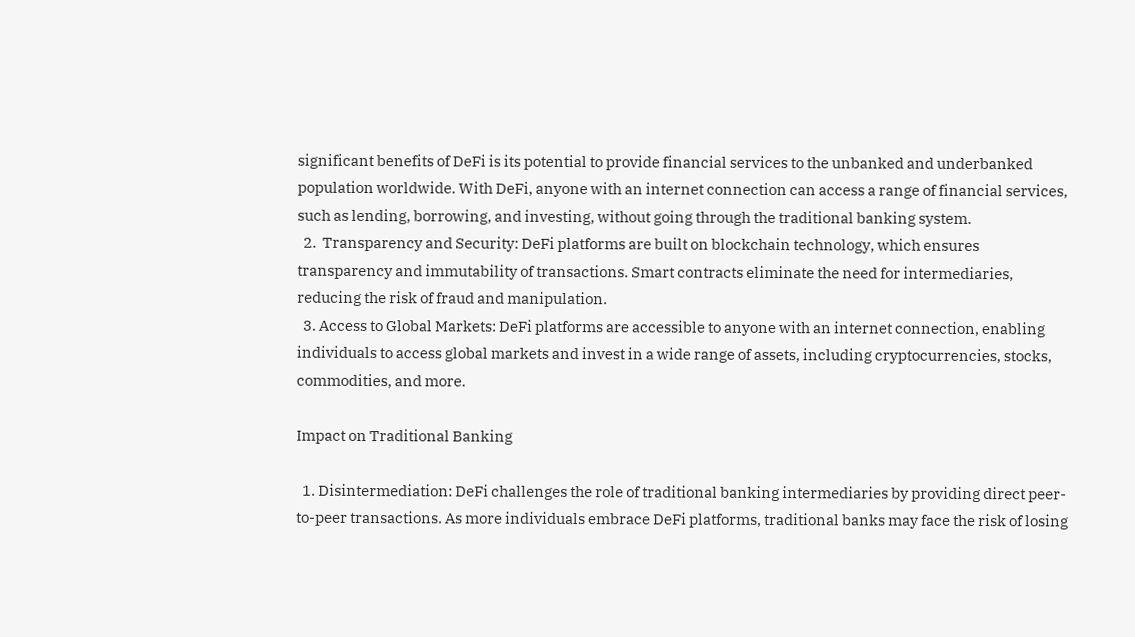significant benefits of DeFi is its potential to provide financial services to the unbanked and underbanked population worldwide. With DeFi, anyone with an internet connection can access a range of financial services, such as lending, borrowing, and investing, without going through the traditional banking system.
  2.  Transparency and Security: DeFi platforms are built on blockchain technology, which ensures transparency and immutability of transactions. Smart contracts eliminate the need for intermediaries, reducing the risk of fraud and manipulation.
  3. Access to Global Markets: DeFi platforms are accessible to anyone with an internet connection, enabling individuals to access global markets and invest in a wide range of assets, including cryptocurrencies, stocks, commodities, and more.

Impact on Traditional Banking

  1. Disintermediation: DeFi challenges the role of traditional banking intermediaries by providing direct peer-to-peer transactions. As more individuals embrace DeFi platforms, traditional banks may face the risk of losing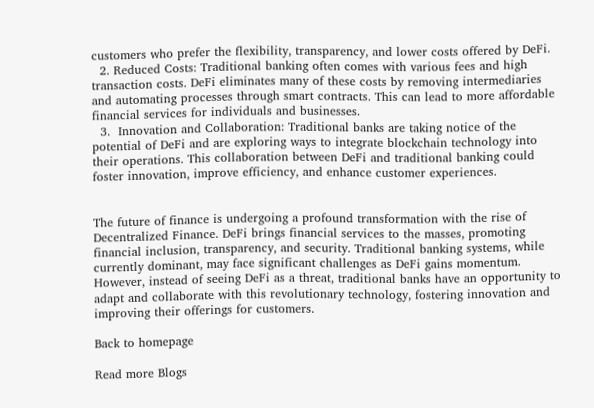customers who prefer the flexibility, transparency, and lower costs offered by DeFi.
  2. Reduced Costs: Traditional banking often comes with various fees and high transaction costs. DeFi eliminates many of these costs by removing intermediaries and automating processes through smart contracts. This can lead to more affordable financial services for individuals and businesses.
  3.  Innovation and Collaboration: Traditional banks are taking notice of the potential of DeFi and are exploring ways to integrate blockchain technology into their operations. This collaboration between DeFi and traditional banking could foster innovation, improve efficiency, and enhance customer experiences.


The future of finance is undergoing a profound transformation with the rise of Decentralized Finance. DeFi brings financial services to the masses, promoting financial inclusion, transparency, and security. Traditional banking systems, while currently dominant, may face significant challenges as DeFi gains momentum. However, instead of seeing DeFi as a threat, traditional banks have an opportunity to adapt and collaborate with this revolutionary technology, fostering innovation and improving their offerings for customers.

Back to homepage

Read more Blogs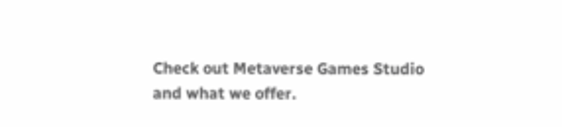Check out Metaverse Games Studio and what we offer.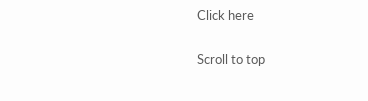Click here

Scroll to top